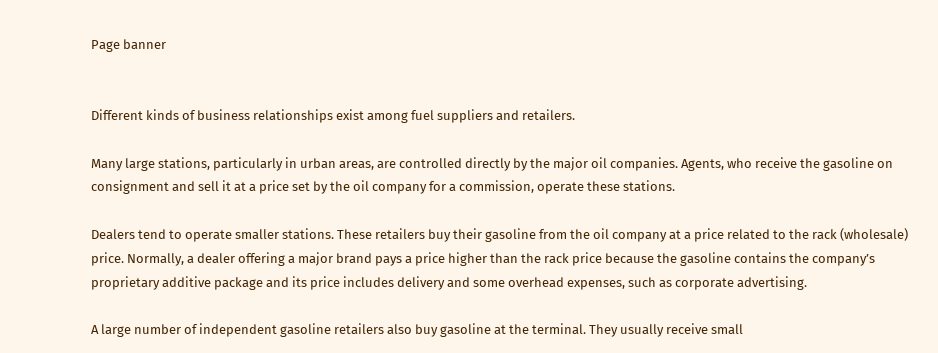Page banner


Different kinds of business relationships exist among fuel suppliers and retailers.

Many large stations, particularly in urban areas, are controlled directly by the major oil companies. Agents, who receive the gasoline on consignment and sell it at a price set by the oil company for a commission, operate these stations.

Dealers tend to operate smaller stations. These retailers buy their gasoline from the oil company at a price related to the rack (wholesale) price. Normally, a dealer offering a major brand pays a price higher than the rack price because the gasoline contains the company’s proprietary additive package and its price includes delivery and some overhead expenses, such as corporate advertising.

A large number of independent gasoline retailers also buy gasoline at the terminal. They usually receive small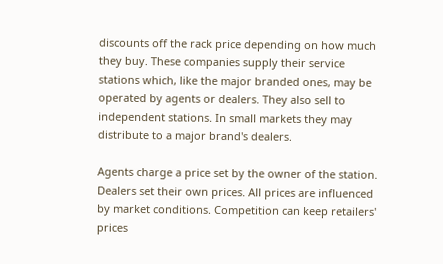discounts off the rack price depending on how much they buy. These companies supply their service stations which, like the major branded ones, may be operated by agents or dealers. They also sell to independent stations. In small markets they may distribute to a major brand's dealers.

Agents charge a price set by the owner of the station. Dealers set their own prices. All prices are influenced by market conditions. Competition can keep retailers' prices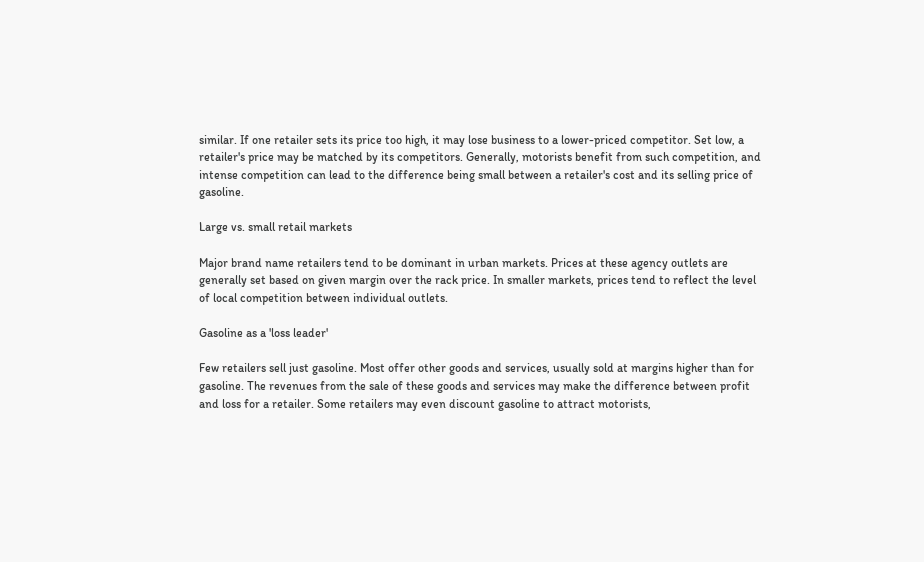similar. If one retailer sets its price too high, it may lose business to a lower-priced competitor. Set low, a retailer's price may be matched by its competitors. Generally, motorists benefit from such competition, and intense competition can lead to the difference being small between a retailer's cost and its selling price of gasoline.

Large vs. small retail markets

Major brand name retailers tend to be dominant in urban markets. Prices at these agency outlets are generally set based on given margin over the rack price. In smaller markets, prices tend to reflect the level of local competition between individual outlets.

Gasoline as a 'loss leader'

Few retailers sell just gasoline. Most offer other goods and services, usually sold at margins higher than for gasoline. The revenues from the sale of these goods and services may make the difference between profit and loss for a retailer. Some retailers may even discount gasoline to attract motorists,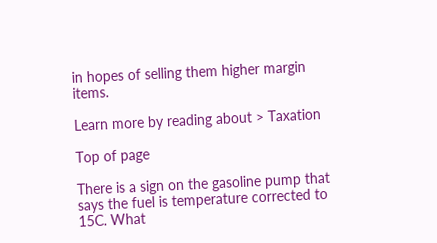in hopes of selling them higher margin items.

Learn more by reading about > Taxation

Top of page

There is a sign on the gasoline pump that says the fuel is temperature corrected to 15C. What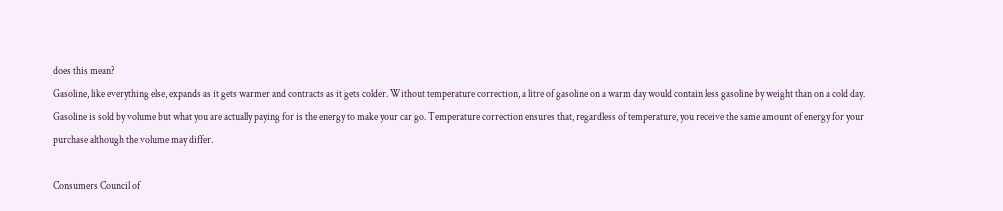does this mean?
Gasoline, like everything else, expands as it gets warmer and contracts as it gets colder. Without temperature correction, a litre of gasoline on a warm day would contain less gasoline by weight than on a cold day. Gasoline is sold by volume but what you are actually paying for is the energy to make your car go. Temperature correction ensures that, regardless of temperature, you receive the same amount of energy for your purchase although the volume may differ.

Consumers Council of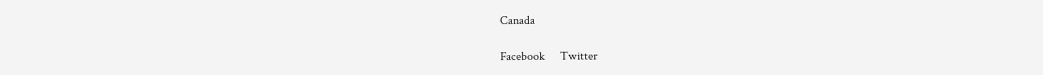Canada

Facebook     Twitter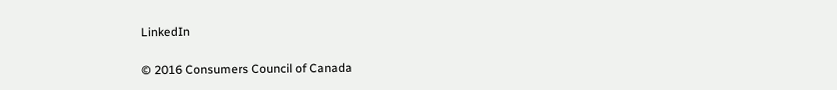LinkedIn

© 2016 Consumers Council of Canada